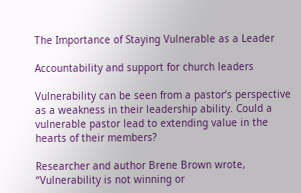The Importance of Staying Vulnerable as a Leader

Accountability and support for church leaders

Vulnerability can be seen from a pastor’s perspective as a weakness in their leadership ability. Could a vulnerable pastor lead to extending value in the hearts of their members?

Researcher and author Brene Brown wrote, “Vulnerability is not winning or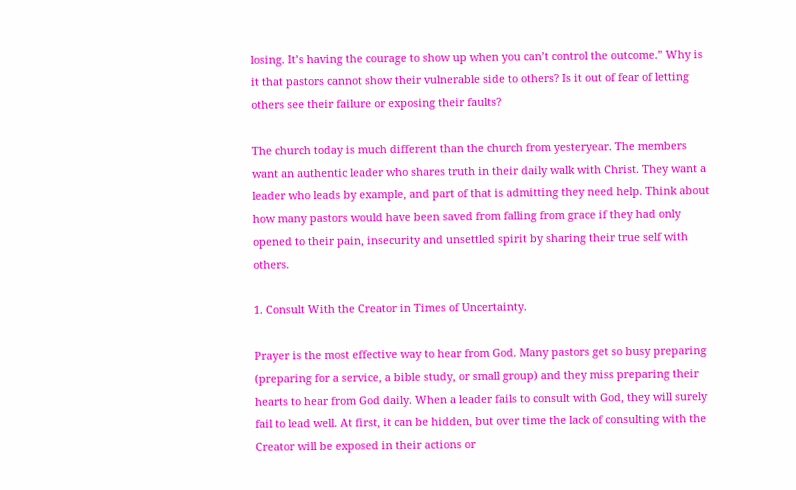losing. It’s having the courage to show up when you can’t control the outcome.” Why is it that pastors cannot show their vulnerable side to others? Is it out of fear of letting others see their failure or exposing their faults?

The church today is much different than the church from yesteryear. The members want an authentic leader who shares truth in their daily walk with Christ. They want a leader who leads by example, and part of that is admitting they need help. Think about how many pastors would have been saved from falling from grace if they had only opened to their pain, insecurity and unsettled spirit by sharing their true self with others.

1. Consult With the Creator in Times of Uncertainty.

Prayer is the most effective way to hear from God. Many pastors get so busy preparing (preparing for a service, a bible study, or small group) and they miss preparing their hearts to hear from God daily. When a leader fails to consult with God, they will surely fail to lead well. At first, it can be hidden, but over time the lack of consulting with the Creator will be exposed in their actions or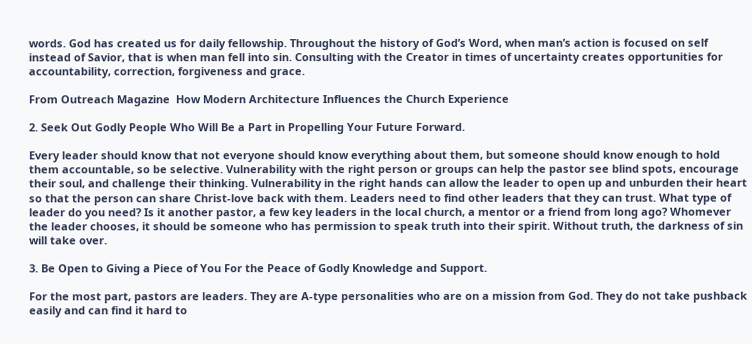words. God has created us for daily fellowship. Throughout the history of God’s Word, when man’s action is focused on self instead of Savior, that is when man fell into sin. Consulting with the Creator in times of uncertainty creates opportunities for accountability, correction, forgiveness and grace.

From Outreach Magazine  How Modern Architecture Influences the Church Experience

2. Seek Out Godly People Who Will Be a Part in Propelling Your Future Forward.

Every leader should know that not everyone should know everything about them, but someone should know enough to hold them accountable, so be selective. Vulnerability with the right person or groups can help the pastor see blind spots, encourage their soul, and challenge their thinking. Vulnerability in the right hands can allow the leader to open up and unburden their heart so that the person can share Christ-love back with them. Leaders need to find other leaders that they can trust. What type of leader do you need? Is it another pastor, a few key leaders in the local church, a mentor or a friend from long ago? Whomever the leader chooses, it should be someone who has permission to speak truth into their spirit. Without truth, the darkness of sin will take over.

3. Be Open to Giving a Piece of You For the Peace of Godly Knowledge and Support.

For the most part, pastors are leaders. They are A-type personalities who are on a mission from God. They do not take pushback easily and can find it hard to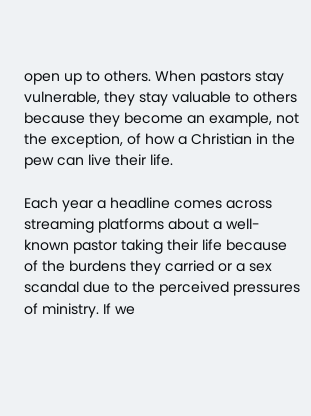open up to others. When pastors stay vulnerable, they stay valuable to others because they become an example, not the exception, of how a Christian in the pew can live their life.

Each year a headline comes across streaming platforms about a well-known pastor taking their life because of the burdens they carried or a sex scandal due to the perceived pressures of ministry. If we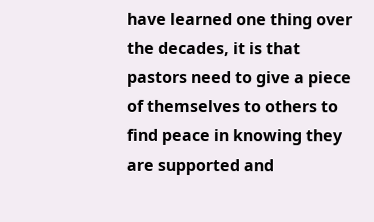have learned one thing over the decades, it is that pastors need to give a piece of themselves to others to find peace in knowing they are supported and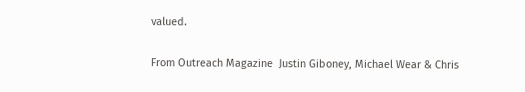valued.

From Outreach Magazine  Justin Giboney, Michael Wear & Chris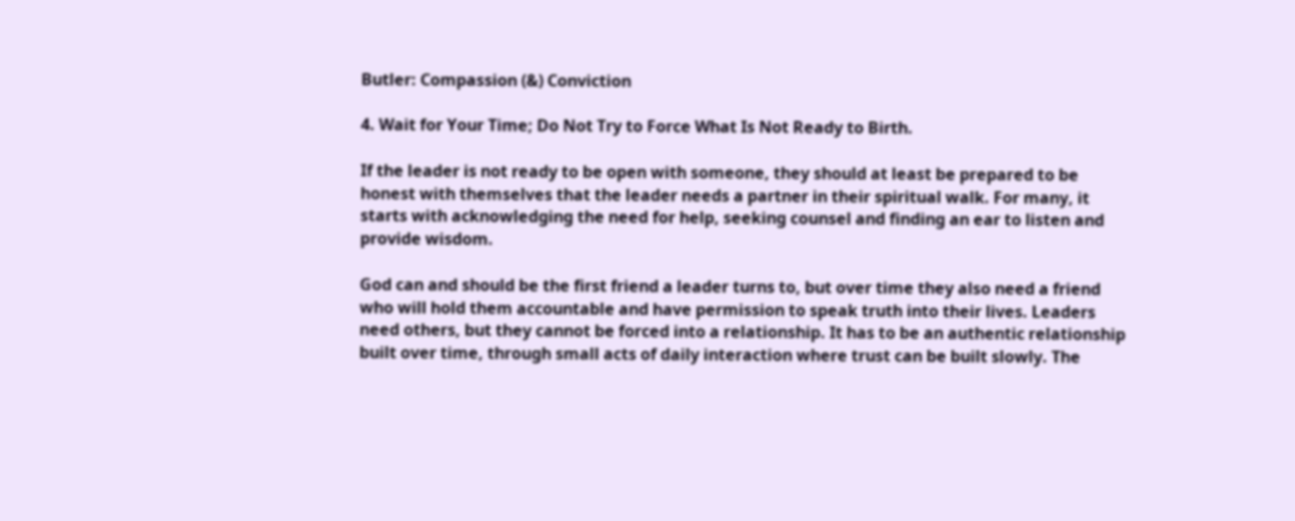Butler: Compassion (&) Conviction

4. Wait for Your Time; Do Not Try to Force What Is Not Ready to Birth.

If the leader is not ready to be open with someone, they should at least be prepared to be honest with themselves that the leader needs a partner in their spiritual walk. For many, it starts with acknowledging the need for help, seeking counsel and finding an ear to listen and provide wisdom.

God can and should be the first friend a leader turns to, but over time they also need a friend who will hold them accountable and have permission to speak truth into their lives. Leaders need others, but they cannot be forced into a relationship. It has to be an authentic relationship built over time, through small acts of daily interaction where trust can be built slowly. The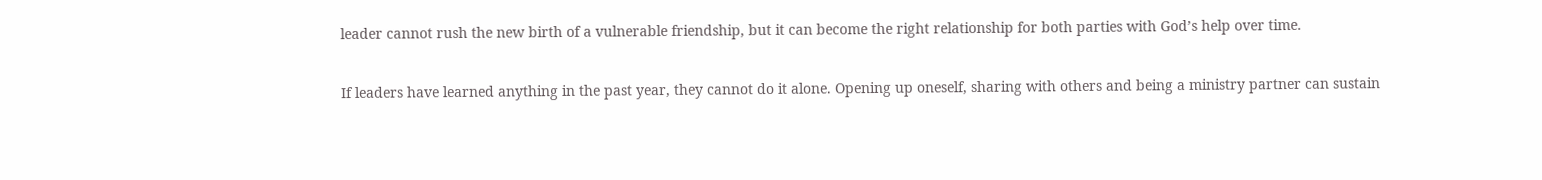leader cannot rush the new birth of a vulnerable friendship, but it can become the right relationship for both parties with God’s help over time.

If leaders have learned anything in the past year, they cannot do it alone. Opening up oneself, sharing with others and being a ministry partner can sustain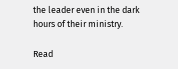the leader even in the dark hours of their ministry.

Read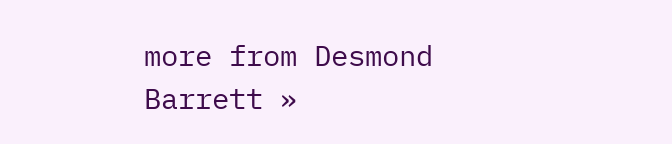more from Desmond Barrett »